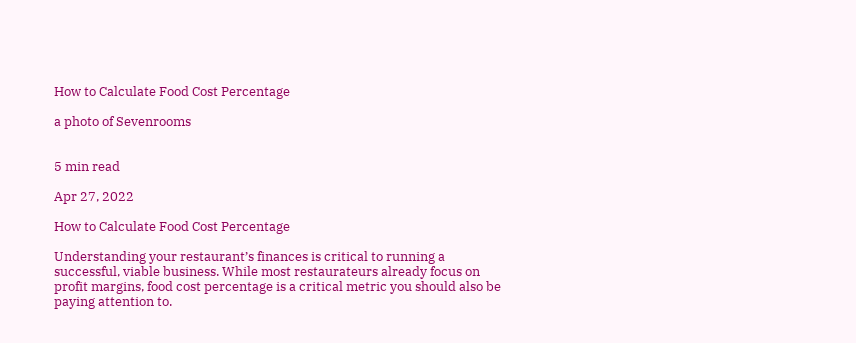How to Calculate Food Cost Percentage

a photo of Sevenrooms


5 min read

Apr 27, 2022

How to Calculate Food Cost Percentage

Understanding your restaurant’s finances is critical to running a successful, viable business. While most restaurateurs already focus on profit margins, food cost percentage is a critical metric you should also be paying attention to.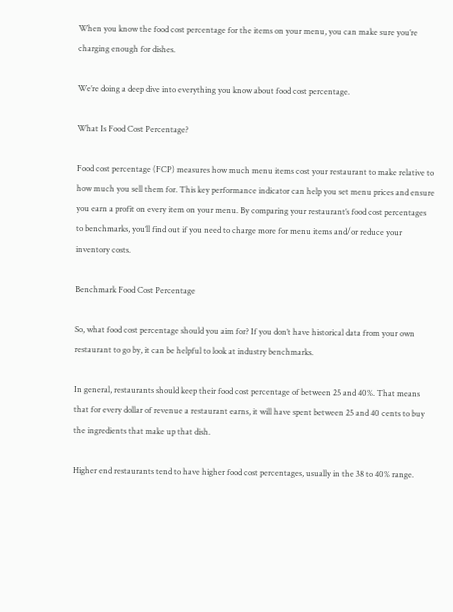When you know the food cost percentage for the items on your menu, you can make sure you’re charging enough for dishes.

We’re doing a deep dive into everything you know about food cost percentage.

What Is Food Cost Percentage?

Food cost percentage (FCP) measures how much menu items cost your restaurant to make relative to how much you sell them for. This key performance indicator can help you set menu prices and ensure you earn a profit on every item on your menu. By comparing your restaurant’s food cost percentages to benchmarks, you’ll find out if you need to charge more for menu items and/or reduce your inventory costs.

Benchmark Food Cost Percentage

So, what food cost percentage should you aim for? If you don’t have historical data from your own restaurant to go by, it can be helpful to look at industry benchmarks.

In general, restaurants should keep their food cost percentage of between 25 and 40%. That means that for every dollar of revenue a restaurant earns, it will have spent between 25 and 40 cents to buy the ingredients that make up that dish.

Higher end restaurants tend to have higher food cost percentages, usually in the 38 to 40% range.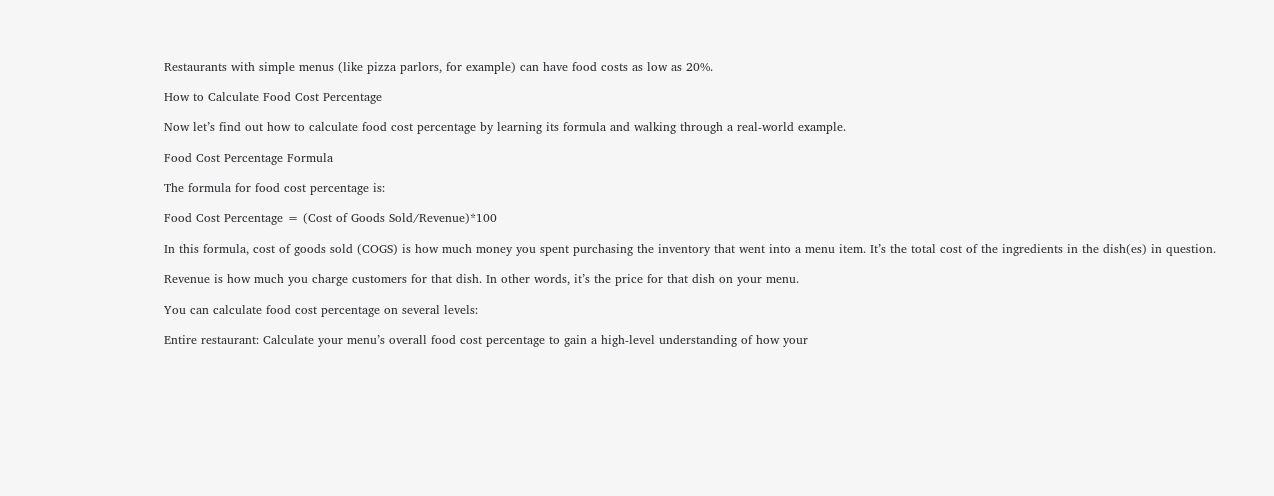Restaurants with simple menus (like pizza parlors, for example) can have food costs as low as 20%.

How to Calculate Food Cost Percentage

Now let’s find out how to calculate food cost percentage by learning its formula and walking through a real-world example.

Food Cost Percentage Formula

The formula for food cost percentage is:

Food Cost Percentage = (Cost of Goods Sold/Revenue)*100

In this formula, cost of goods sold (COGS) is how much money you spent purchasing the inventory that went into a menu item. It’s the total cost of the ingredients in the dish(es) in question.

Revenue is how much you charge customers for that dish. In other words, it’s the price for that dish on your menu.

You can calculate food cost percentage on several levels:

Entire restaurant: Calculate your menu’s overall food cost percentage to gain a high-level understanding of how your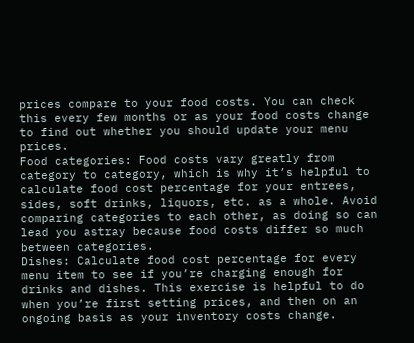prices compare to your food costs. You can check this every few months or as your food costs change to find out whether you should update your menu prices.
Food categories: Food costs vary greatly from category to category, which is why it’s helpful to calculate food cost percentage for your entrees, sides, soft drinks, liquors, etc. as a whole. Avoid comparing categories to each other, as doing so can lead you astray because food costs differ so much between categories.
Dishes: Calculate food cost percentage for every menu item to see if you’re charging enough for drinks and dishes. This exercise is helpful to do when you’re first setting prices, and then on an ongoing basis as your inventory costs change.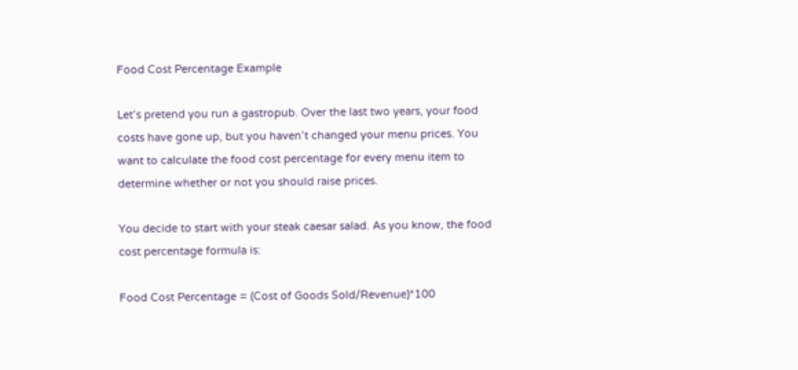Food Cost Percentage Example

Let’s pretend you run a gastropub. Over the last two years, your food costs have gone up, but you haven’t changed your menu prices. You want to calculate the food cost percentage for every menu item to determine whether or not you should raise prices.

You decide to start with your steak caesar salad. As you know, the food cost percentage formula is:

Food Cost Percentage = (Cost of Goods Sold/Revenue)*100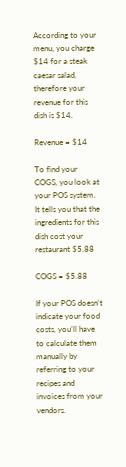According to your menu, you charge $14 for a steak caesar salad, therefore your revenue for this dish is $14.

Revenue = $14

To find your COGS, you look at your POS system. It tells you that the ingredients for this dish cost your restaurant $5.88

COGS = $5.88

If your POS doesn’t indicate your food costs, you’ll have to calculate them manually by referring to your recipes and invoices from your vendors.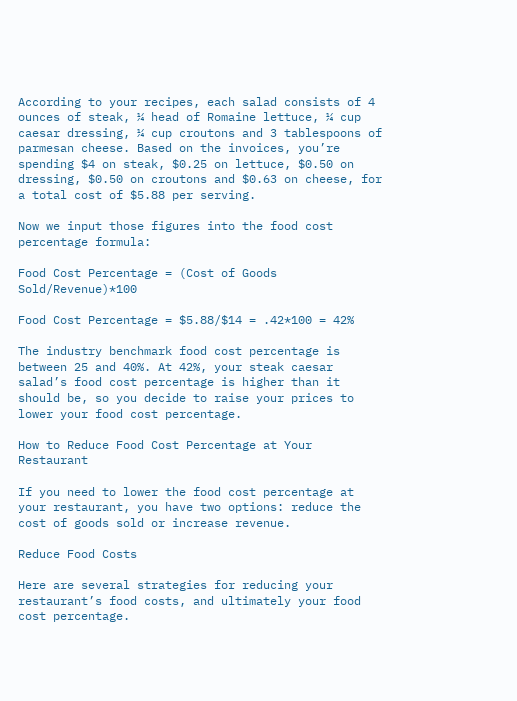According to your recipes, each salad consists of 4 ounces of steak, ¼ head of Romaine lettuce, ¼ cup caesar dressing, ¼ cup croutons and 3 tablespoons of parmesan cheese. Based on the invoices, you’re spending $4 on steak, $0.25 on lettuce, $0.50 on dressing, $0.50 on croutons and $0.63 on cheese, for a total cost of $5.88 per serving.

Now we input those figures into the food cost percentage formula:

Food Cost Percentage = (Cost of Goods Sold/Revenue)*100

Food Cost Percentage = $5.88/$14 = .42*100 = 42%

The industry benchmark food cost percentage is between 25 and 40%. At 42%, your steak caesar salad’s food cost percentage is higher than it should be, so you decide to raise your prices to lower your food cost percentage.

How to Reduce Food Cost Percentage at Your Restaurant

If you need to lower the food cost percentage at your restaurant, you have two options: reduce the cost of goods sold or increase revenue.

Reduce Food Costs

Here are several strategies for reducing your restaurant’s food costs, and ultimately your food cost percentage.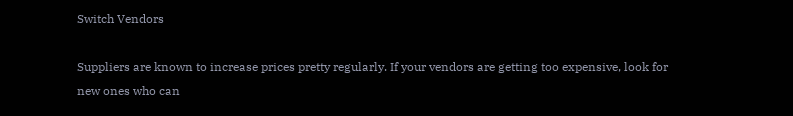Switch Vendors

Suppliers are known to increase prices pretty regularly. If your vendors are getting too expensive, look for new ones who can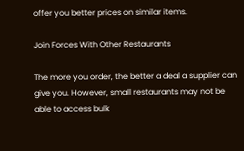offer you better prices on similar items.

Join Forces With Other Restaurants

The more you order, the better a deal a supplier can give you. However, small restaurants may not be able to access bulk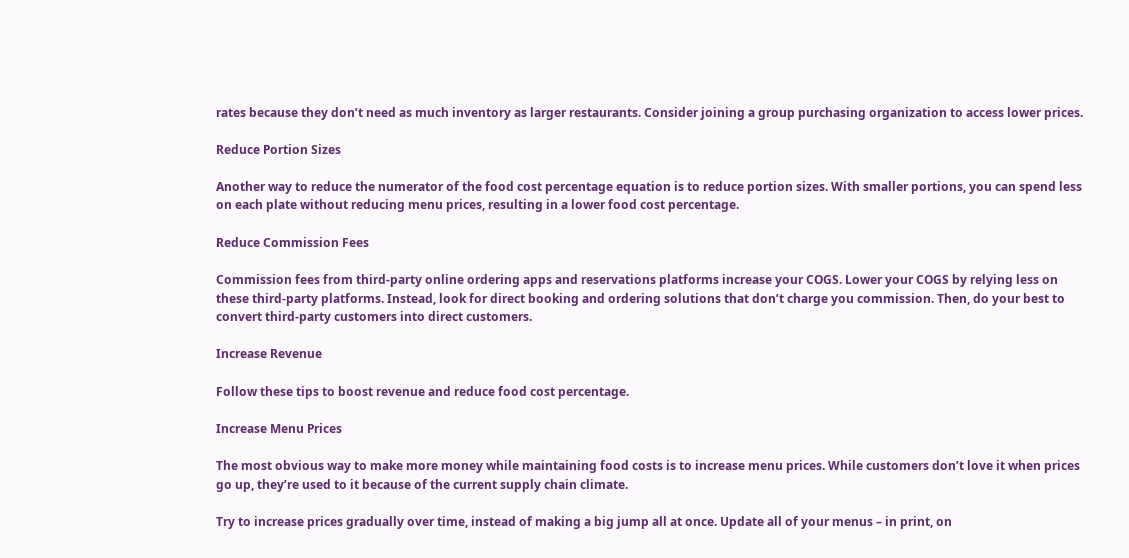rates because they don’t need as much inventory as larger restaurants. Consider joining a group purchasing organization to access lower prices.

Reduce Portion Sizes

Another way to reduce the numerator of the food cost percentage equation is to reduce portion sizes. With smaller portions, you can spend less on each plate without reducing menu prices, resulting in a lower food cost percentage.

Reduce Commission Fees

Commission fees from third-party online ordering apps and reservations platforms increase your COGS. Lower your COGS by relying less on these third-party platforms. Instead, look for direct booking and ordering solutions that don’t charge you commission. Then, do your best to convert third-party customers into direct customers.

Increase Revenue

Follow these tips to boost revenue and reduce food cost percentage.

Increase Menu Prices

The most obvious way to make more money while maintaining food costs is to increase menu prices. While customers don’t love it when prices go up, they’re used to it because of the current supply chain climate.

Try to increase prices gradually over time, instead of making a big jump all at once. Update all of your menus – in print, on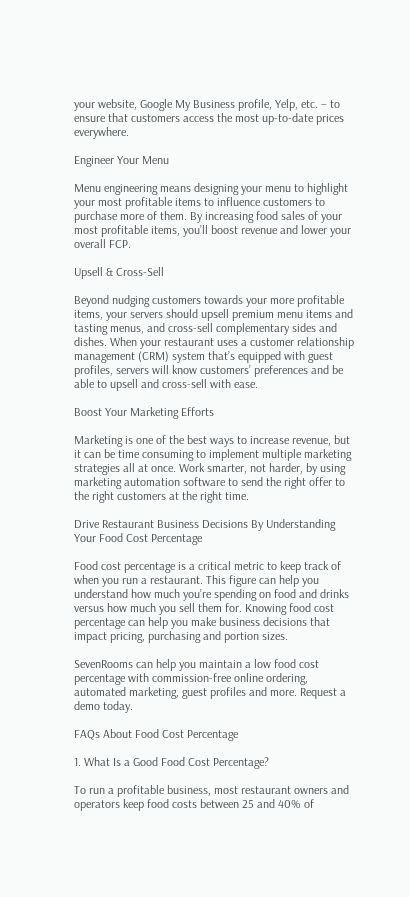your website, Google My Business profile, Yelp, etc. – to ensure that customers access the most up-to-date prices everywhere.

Engineer Your Menu

Menu engineering means designing your menu to highlight your most profitable items to influence customers to purchase more of them. By increasing food sales of your most profitable items, you’ll boost revenue and lower your overall FCP.

Upsell & Cross-Sell

Beyond nudging customers towards your more profitable items, your servers should upsell premium menu items and tasting menus, and cross-sell complementary sides and dishes. When your restaurant uses a customer relationship management (CRM) system that’s equipped with guest profiles, servers will know customers’ preferences and be able to upsell and cross-sell with ease.

Boost Your Marketing Efforts

Marketing is one of the best ways to increase revenue, but it can be time consuming to implement multiple marketing strategies all at once. Work smarter, not harder, by using marketing automation software to send the right offer to the right customers at the right time.

Drive Restaurant Business Decisions By Understanding Your Food Cost Percentage

Food cost percentage is a critical metric to keep track of when you run a restaurant. This figure can help you understand how much you’re spending on food and drinks versus how much you sell them for. Knowing food cost percentage can help you make business decisions that impact pricing, purchasing and portion sizes.

SevenRooms can help you maintain a low food cost percentage with commission-free online ordering, automated marketing, guest profiles and more. Request a demo today.

FAQs About Food Cost Percentage

1. What Is a Good Food Cost Percentage?

To run a profitable business, most restaurant owners and operators keep food costs between 25 and 40% of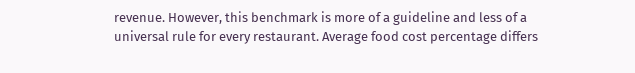revenue. However, this benchmark is more of a guideline and less of a universal rule for every restaurant. Average food cost percentage differs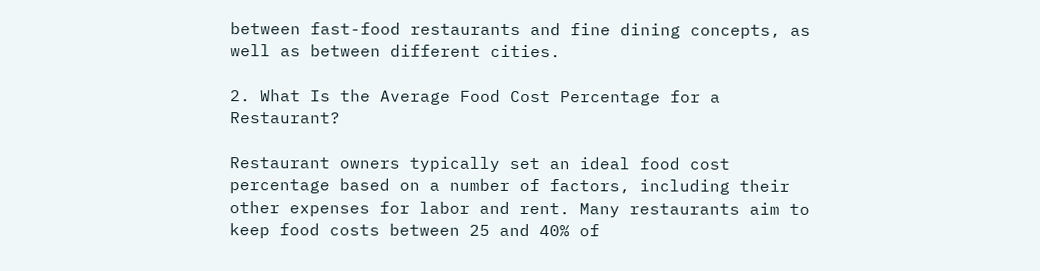between fast-food restaurants and fine dining concepts, as well as between different cities.

2. What Is the Average Food Cost Percentage for a Restaurant?

Restaurant owners typically set an ideal food cost percentage based on a number of factors, including their other expenses for labor and rent. Many restaurants aim to keep food costs between 25 and 40% of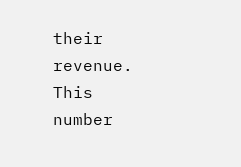their revenue. This number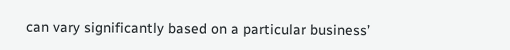can vary significantly based on a particular business’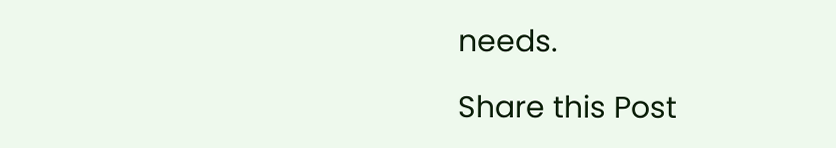needs.

Share this Post